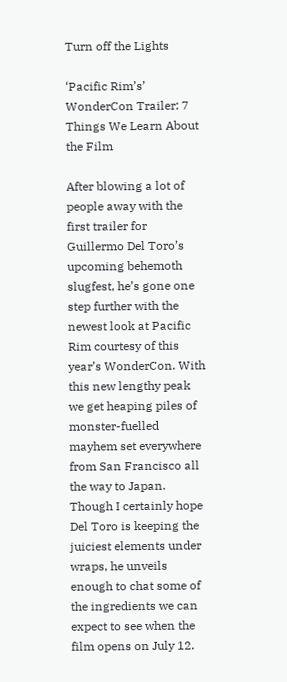Turn off the Lights

‘Pacific Rim’s’ WonderCon Trailer: 7 Things We Learn About the Film

After blowing a lot of people away with the first trailer for Guillermo Del Toro’s upcoming behemoth slugfest, he’s gone one step further with the newest look at Pacific Rim courtesy of this year’s WonderCon. With this new lengthy peak we get heaping piles of monster-fuelled mayhem set everywhere from San Francisco all the way to Japan. Though I certainly hope Del Toro is keeping the juiciest elements under wraps, he unveils enough to chat some of the ingredients we can expect to see when the film opens on July 12.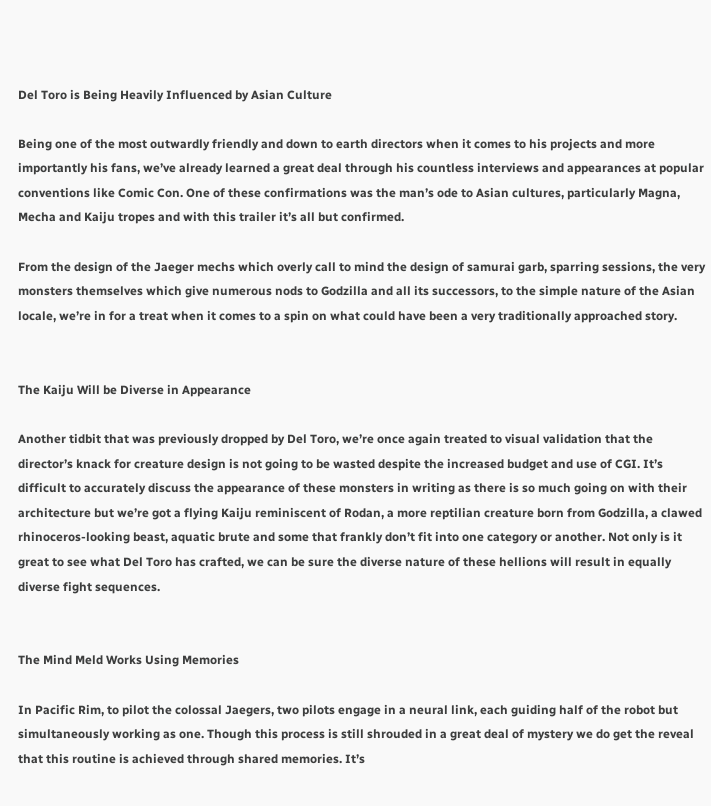Del Toro is Being Heavily Influenced by Asian Culture

Being one of the most outwardly friendly and down to earth directors when it comes to his projects and more importantly his fans, we’ve already learned a great deal through his countless interviews and appearances at popular conventions like Comic Con. One of these confirmations was the man’s ode to Asian cultures, particularly Magna, Mecha and Kaiju tropes and with this trailer it’s all but confirmed.

From the design of the Jaeger mechs which overly call to mind the design of samurai garb, sparring sessions, the very monsters themselves which give numerous nods to Godzilla and all its successors, to the simple nature of the Asian locale, we’re in for a treat when it comes to a spin on what could have been a very traditionally approached story.


The Kaiju Will be Diverse in Appearance

Another tidbit that was previously dropped by Del Toro, we’re once again treated to visual validation that the director’s knack for creature design is not going to be wasted despite the increased budget and use of CGI. It’s difficult to accurately discuss the appearance of these monsters in writing as there is so much going on with their architecture but we’re got a flying Kaiju reminiscent of Rodan, a more reptilian creature born from Godzilla, a clawed rhinoceros-looking beast, aquatic brute and some that frankly don’t fit into one category or another. Not only is it great to see what Del Toro has crafted, we can be sure the diverse nature of these hellions will result in equally diverse fight sequences.


The Mind Meld Works Using Memories

In Pacific Rim, to pilot the colossal Jaegers, two pilots engage in a neural link, each guiding half of the robot but simultaneously working as one. Though this process is still shrouded in a great deal of mystery we do get the reveal that this routine is achieved through shared memories. It’s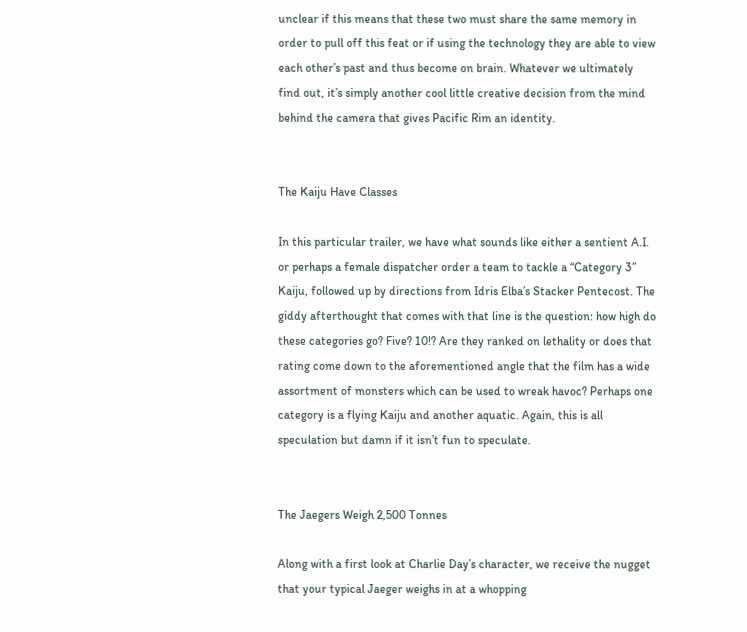unclear if this means that these two must share the same memory in order to pull off this feat or if using the technology they are able to view each other’s past and thus become on brain. Whatever we ultimately find out, it’s simply another cool little creative decision from the mind behind the camera that gives Pacific Rim an identity.


The Kaiju Have Classes

In this particular trailer, we have what sounds like either a sentient A.I. or perhaps a female dispatcher order a team to tackle a “Category 3” Kaiju, followed up by directions from Idris Elba’s Stacker Pentecost. The giddy afterthought that comes with that line is the question: how high do these categories go? Five? 10!? Are they ranked on lethality or does that rating come down to the aforementioned angle that the film has a wide assortment of monsters which can be used to wreak havoc? Perhaps one category is a flying Kaiju and another aquatic. Again, this is all speculation but damn if it isn’t fun to speculate.


The Jaegers Weigh 2,500 Tonnes

Along with a first look at Charlie Day’s character, we receive the nugget that your typical Jaeger weighs in at a whopping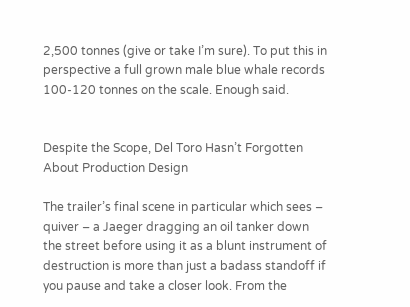2,500 tonnes (give or take I’m sure). To put this in perspective a full grown male blue whale records 100-120 tonnes on the scale. Enough said.


Despite the Scope, Del Toro Hasn’t Forgotten About Production Design

The trailer’s final scene in particular which sees – quiver – a Jaeger dragging an oil tanker down the street before using it as a blunt instrument of destruction is more than just a badass standoff if you pause and take a closer look. From the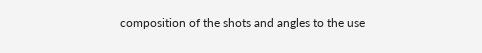composition of the shots and angles to the use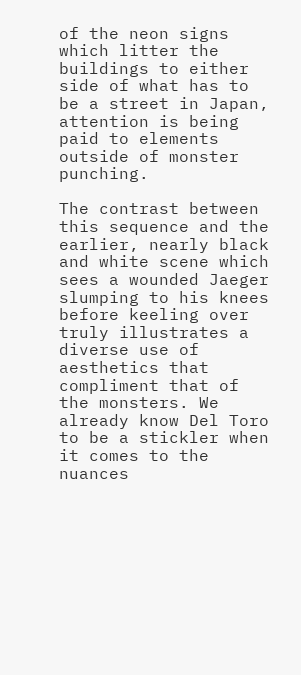of the neon signs which litter the buildings to either side of what has to be a street in Japan, attention is being paid to elements outside of monster punching.

The contrast between this sequence and the earlier, nearly black and white scene which sees a wounded Jaeger slumping to his knees before keeling over truly illustrates a diverse use of aesthetics that compliment that of the monsters. We already know Del Toro to be a stickler when it comes to the nuances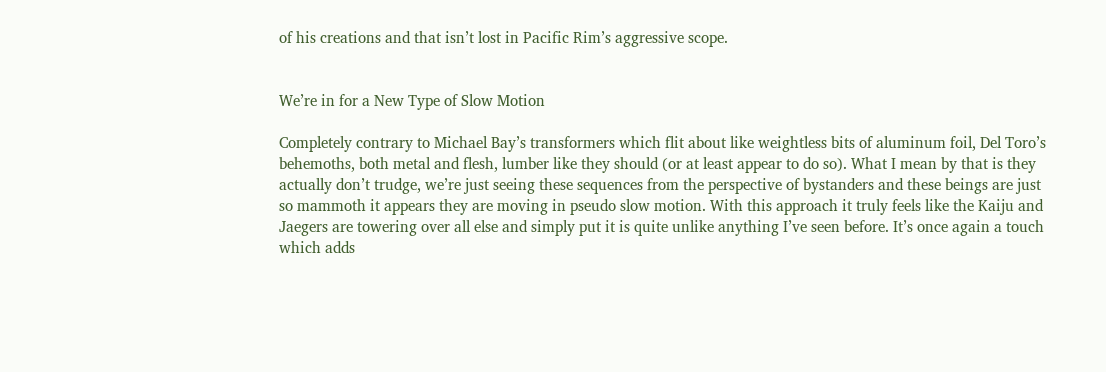of his creations and that isn’t lost in Pacific Rim’s aggressive scope.


We’re in for a New Type of Slow Motion

Completely contrary to Michael Bay’s transformers which flit about like weightless bits of aluminum foil, Del Toro’s behemoths, both metal and flesh, lumber like they should (or at least appear to do so). What I mean by that is they actually don’t trudge, we’re just seeing these sequences from the perspective of bystanders and these beings are just so mammoth it appears they are moving in pseudo slow motion. With this approach it truly feels like the Kaiju and Jaegers are towering over all else and simply put it is quite unlike anything I’ve seen before. It’s once again a touch which adds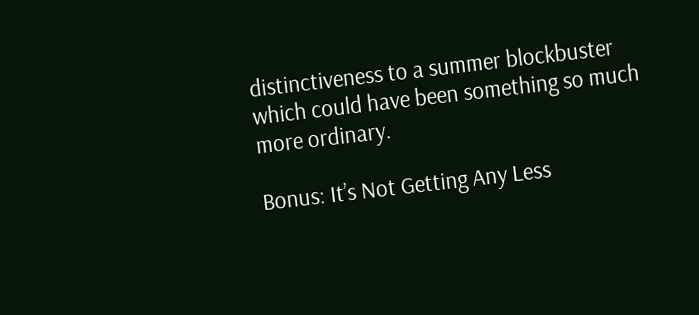distinctiveness to a summer blockbuster which could have been something so much more ordinary.

Bonus: It’s Not Getting Any Less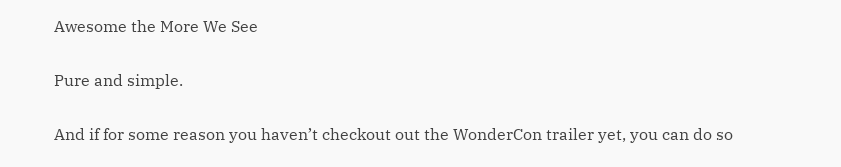Awesome the More We See

Pure and simple.

And if for some reason you haven’t checkout out the WonderCon trailer yet, you can do so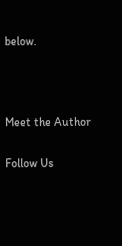below.



Meet the Author

Follow Us